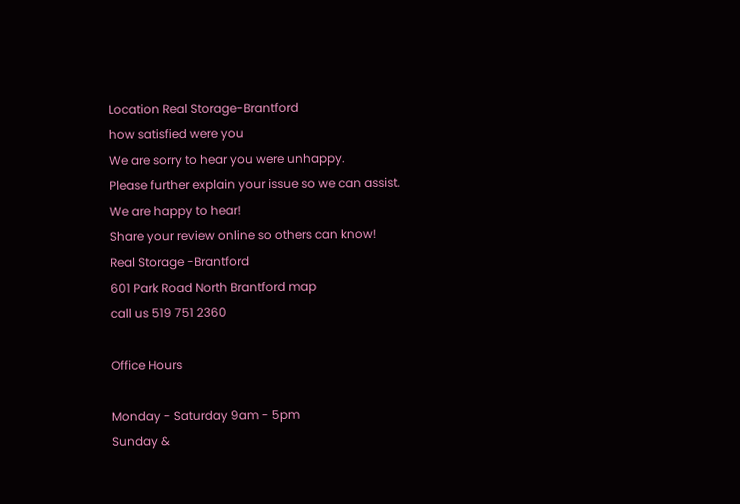Location Real Storage-Brantford
how satisfied were you
We are sorry to hear you were unhappy.
Please further explain your issue so we can assist.
We are happy to hear!
Share your review online so others can know!
Real Storage -Brantford
601 Park Road North Brantford map
call us 519 751 2360

Office Hours

Monday - Saturday 9am - 5pm
Sunday &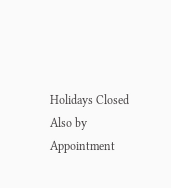Holidays Closed
Also by Appointment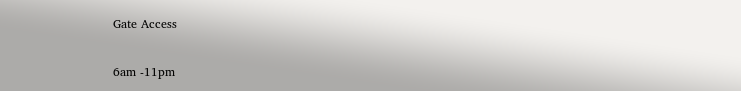Gate Access

6am -11pm